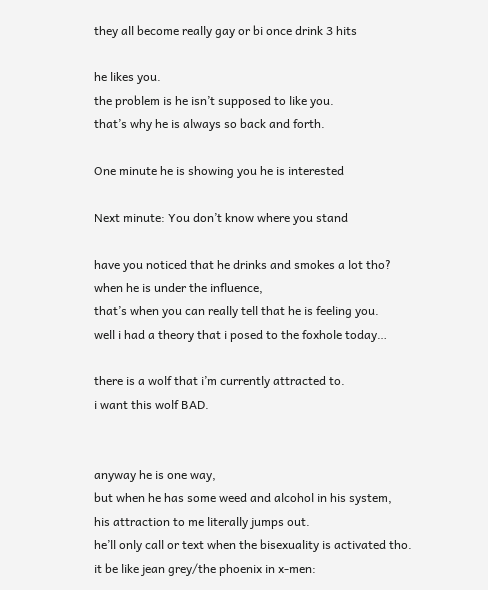they all become really gay or bi once drink 3 hits

he likes you.
the problem is he isn’t supposed to like you.
that’s why he is always so back and forth.

One minute he is showing you he is interested

Next minute: You don’t know where you stand

have you noticed that he drinks and smokes a lot tho?
when he is under the influence,
that’s when you can really tell that he is feeling you.
well i had a theory that i posed to the foxhole today…

there is a wolf that i’m currently attracted to.
i want this wolf BAD.


anyway he is one way,
but when he has some weed and alcohol in his system,
his attraction to me literally jumps out.
he’ll only call or text when the bisexuality is activated tho.
it be like jean grey/the phoenix in x-men: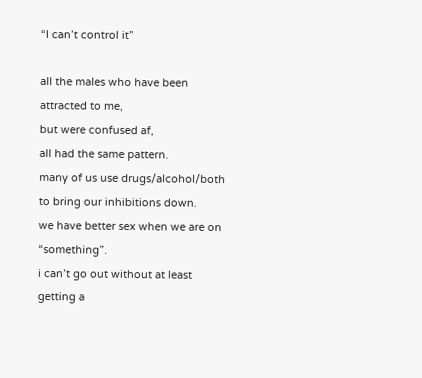“I can’t control it”

all the males who have been attracted to me,
but were confused af,
all had the same pattern.
many of us use drugs/alcohol/both to bring our inhibitions down.
we have better sex when we are on “something”.
i can’t go out without at least getting a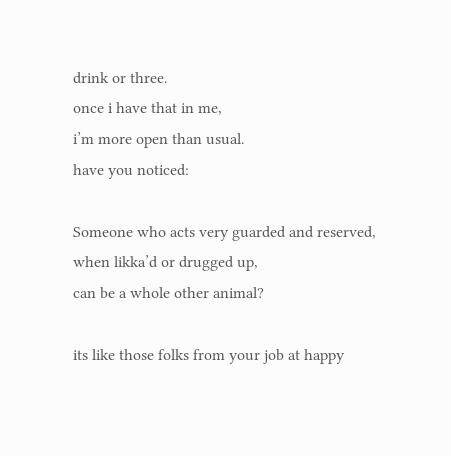drink or three.
once i have that in me,
i’m more open than usual.
have you noticed:

Someone who acts very guarded and reserved,
when likka’d or drugged up,
can be a whole other animal?

its like those folks from your job at happy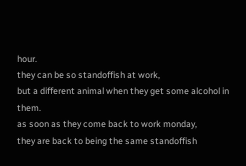hour.
they can be so standoffish at work,
but a different animal when they get some alcohol in them.
as soon as they come back to work monday,
they are back to being the same standoffish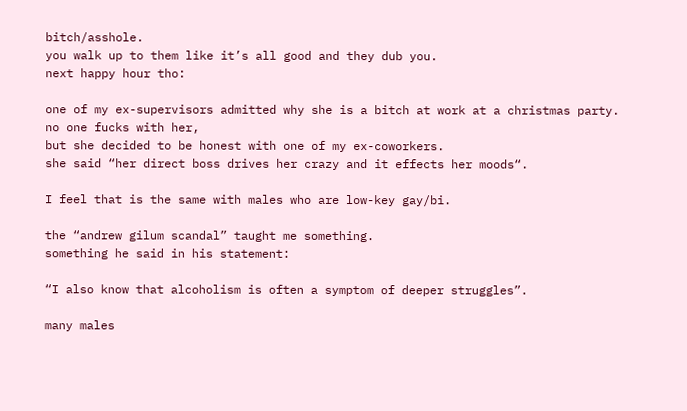bitch/asshole.
you walk up to them like it’s all good and they dub you.
next happy hour tho:

one of my ex-supervisors admitted why she is a bitch at work at a christmas party.
no one fucks with her,
but she decided to be honest with one of my ex-coworkers.
she said “her direct boss drives her crazy and it effects her moods“.

I feel that is the same with males who are low-key gay/bi.

the “andrew gilum scandal” taught me something.
something he said in his statement:

“I also know that alcoholism is often a symptom of deeper struggles”.

many males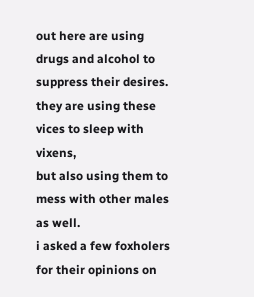out here are using drugs and alcohol to suppress their desires.
they are using these vices to sleep with vixens,
but also using them to mess with other males as well.
i asked a few foxholers for their opinions on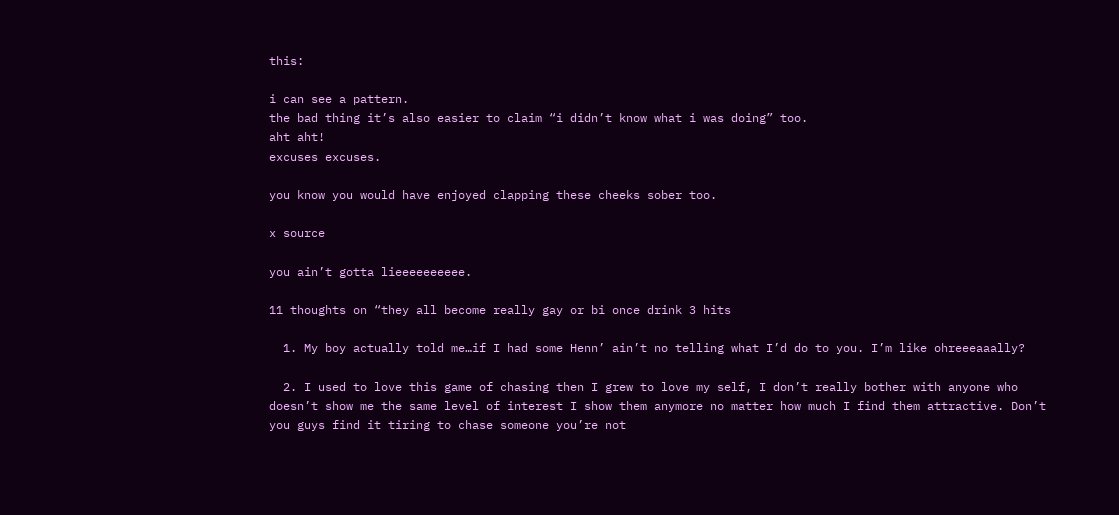this:

i can see a pattern.
the bad thing it’s also easier to claim “i didn’t know what i was doing” too.
aht aht!
excuses excuses.

you know you would have enjoyed clapping these cheeks sober too.

x source

you ain’t gotta lieeeeeeeeee.

11 thoughts on “they all become really gay or bi once drink 3 hits

  1. My boy actually told me…if I had some Henn’ ain’t no telling what I’d do to you. I’m like ohreeeaaally?

  2. I used to love this game of chasing then I grew to love my self, I don’t really bother with anyone who doesn’t show me the same level of interest I show them anymore no matter how much I find them attractive. Don’t you guys find it tiring to chase someone you’re not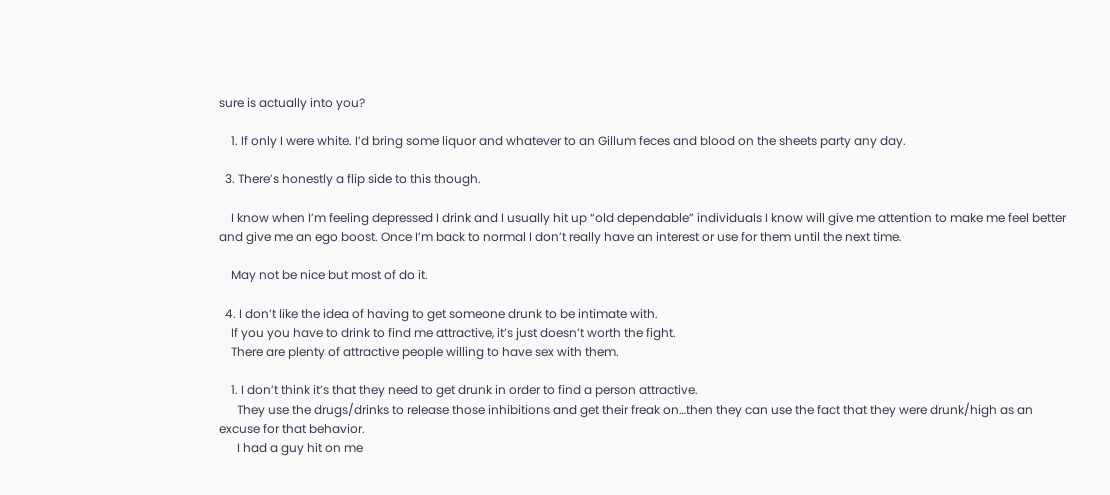sure is actually into you?

    1. If only I were white. I’d bring some liquor and whatever to an Gillum feces and blood on the sheets party any day.

  3. There’s honestly a flip side to this though.

    I know when I’m feeling depressed I drink and I usually hit up “old dependable” individuals I know will give me attention to make me feel better and give me an ego boost. Once I’m back to normal I don’t really have an interest or use for them until the next time.

    May not be nice but most of do it.

  4. I don’t like the idea of having to get someone drunk to be intimate with.
    If you you have to drink to find me attractive, it’s just doesn’t worth the fight.
    There are plenty of attractive people willing to have sex with them.

    1. I don’t think it’s that they need to get drunk in order to find a person attractive.
      They use the drugs/drinks to release those inhibitions and get their freak on…then they can use the fact that they were drunk/high as an excuse for that behavior.
      I had a guy hit on me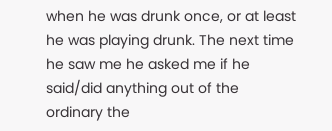when he was drunk once, or at least he was playing drunk. The next time he saw me he asked me if he said/did anything out of the ordinary the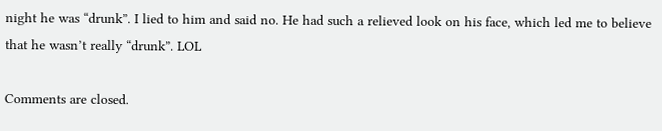night he was “drunk”. I lied to him and said no. He had such a relieved look on his face, which led me to believe that he wasn’t really “drunk”. LOL

Comments are closed.